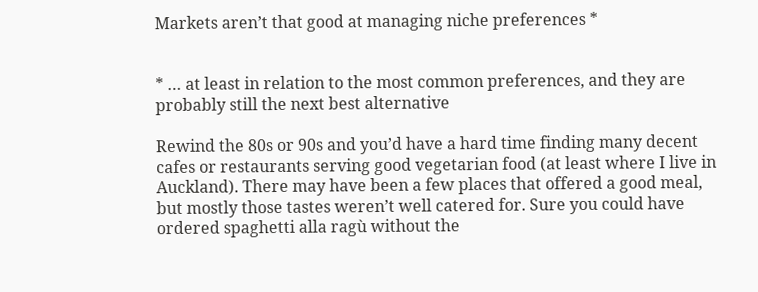Markets aren’t that good at managing niche preferences *


* … at least in relation to the most common preferences, and they are probably still the next best alternative

Rewind the 80s or 90s and you’d have a hard time finding many decent cafes or restaurants serving good vegetarian food (at least where I live in Auckland). There may have been a few places that offered a good meal, but mostly those tastes weren’t well catered for. Sure you could have ordered spaghetti alla ragù without the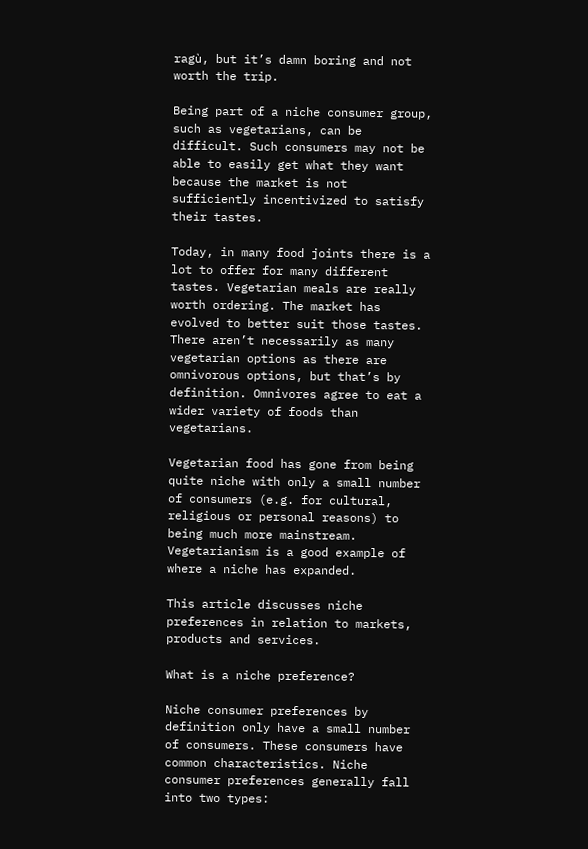ragù, but it’s damn boring and not worth the trip.

Being part of a niche consumer group, such as vegetarians, can be difficult. Such consumers may not be able to easily get what they want because the market is not sufficiently incentivized to satisfy their tastes.

Today, in many food joints there is a lot to offer for many different tastes. Vegetarian meals are really worth ordering. The market has evolved to better suit those tastes. There aren’t necessarily as many vegetarian options as there are omnivorous options, but that’s by definition. Omnivores agree to eat a wider variety of foods than vegetarians.

Vegetarian food has gone from being quite niche with only a small number of consumers (e.g. for cultural, religious or personal reasons) to being much more mainstream. Vegetarianism is a good example of where a niche has expanded.

This article discusses niche preferences in relation to markets, products and services.

What is a niche preference?

Niche consumer preferences by definition only have a small number of consumers. These consumers have common characteristics. Niche consumer preferences generally fall into two types: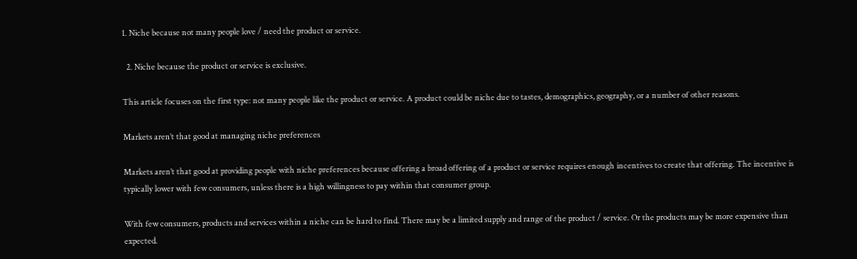1. Niche because not many people love / need the product or service.

  2. Niche because the product or service is exclusive.

This article focuses on the first type: not many people like the product or service. A product could be niche due to tastes, demographics, geography, or a number of other reasons.

Markets aren’t that good at managing niche preferences

Markets aren’t that good at providing people with niche preferences because offering a broad offering of a product or service requires enough incentives to create that offering. The incentive is typically lower with few consumers, unless there is a high willingness to pay within that consumer group.

With few consumers, products and services within a niche can be hard to find. There may be a limited supply and range of the product / service. Or the products may be more expensive than expected.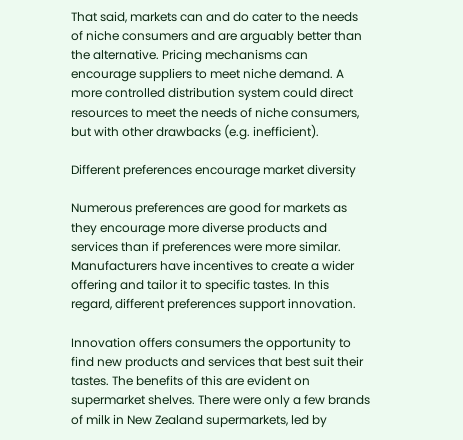That said, markets can and do cater to the needs of niche consumers and are arguably better than the alternative. Pricing mechanisms can encourage suppliers to meet niche demand. A more controlled distribution system could direct resources to meet the needs of niche consumers, but with other drawbacks (e.g. inefficient).

Different preferences encourage market diversity

Numerous preferences are good for markets as they encourage more diverse products and services than if preferences were more similar. Manufacturers have incentives to create a wider offering and tailor it to specific tastes. In this regard, different preferences support innovation.

Innovation offers consumers the opportunity to find new products and services that best suit their tastes. The benefits of this are evident on supermarket shelves. There were only a few brands of milk in New Zealand supermarkets, led by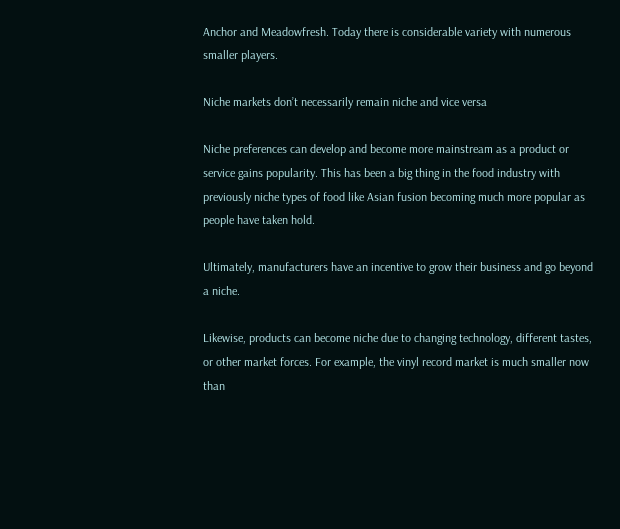Anchor and Meadowfresh. Today there is considerable variety with numerous smaller players.

Niche markets don’t necessarily remain niche and vice versa

Niche preferences can develop and become more mainstream as a product or service gains popularity. This has been a big thing in the food industry with previously niche types of food like Asian fusion becoming much more popular as people have taken hold.

Ultimately, manufacturers have an incentive to grow their business and go beyond a niche.

Likewise, products can become niche due to changing technology, different tastes, or other market forces. For example, the vinyl record market is much smaller now than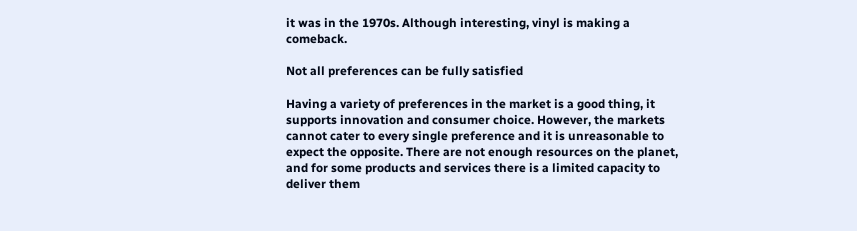it was in the 1970s. Although interesting, vinyl is making a comeback.

Not all preferences can be fully satisfied

Having a variety of preferences in the market is a good thing, it supports innovation and consumer choice. However, the markets cannot cater to every single preference and it is unreasonable to expect the opposite. There are not enough resources on the planet, and for some products and services there is a limited capacity to deliver them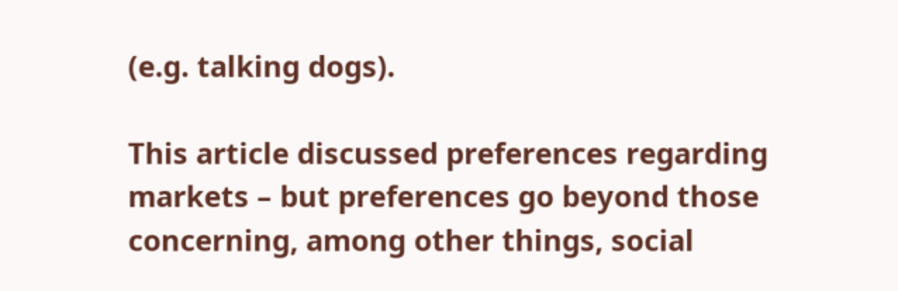(e.g. talking dogs).

This article discussed preferences regarding markets – but preferences go beyond those concerning, among other things, social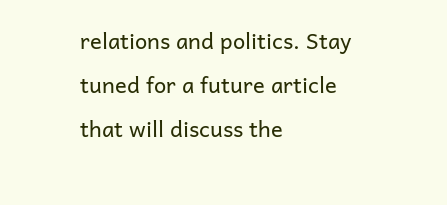relations and politics. Stay tuned for a future article that will discuss the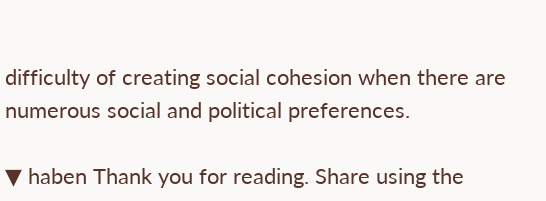difficulty of creating social cohesion when there are numerous social and political preferences.

▼ haben Thank you for reading. Share using the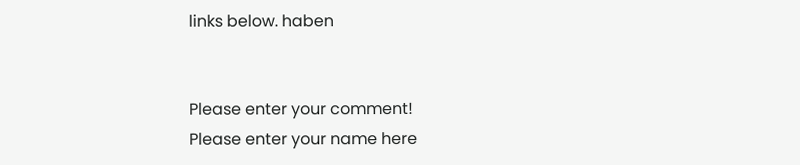links below. haben


Please enter your comment!
Please enter your name here